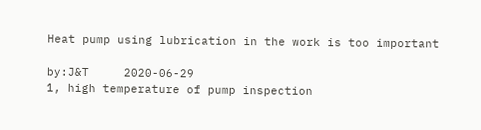Heat pump using lubrication in the work is too important

by:J&T     2020-06-29
1, high temperature of pump inspection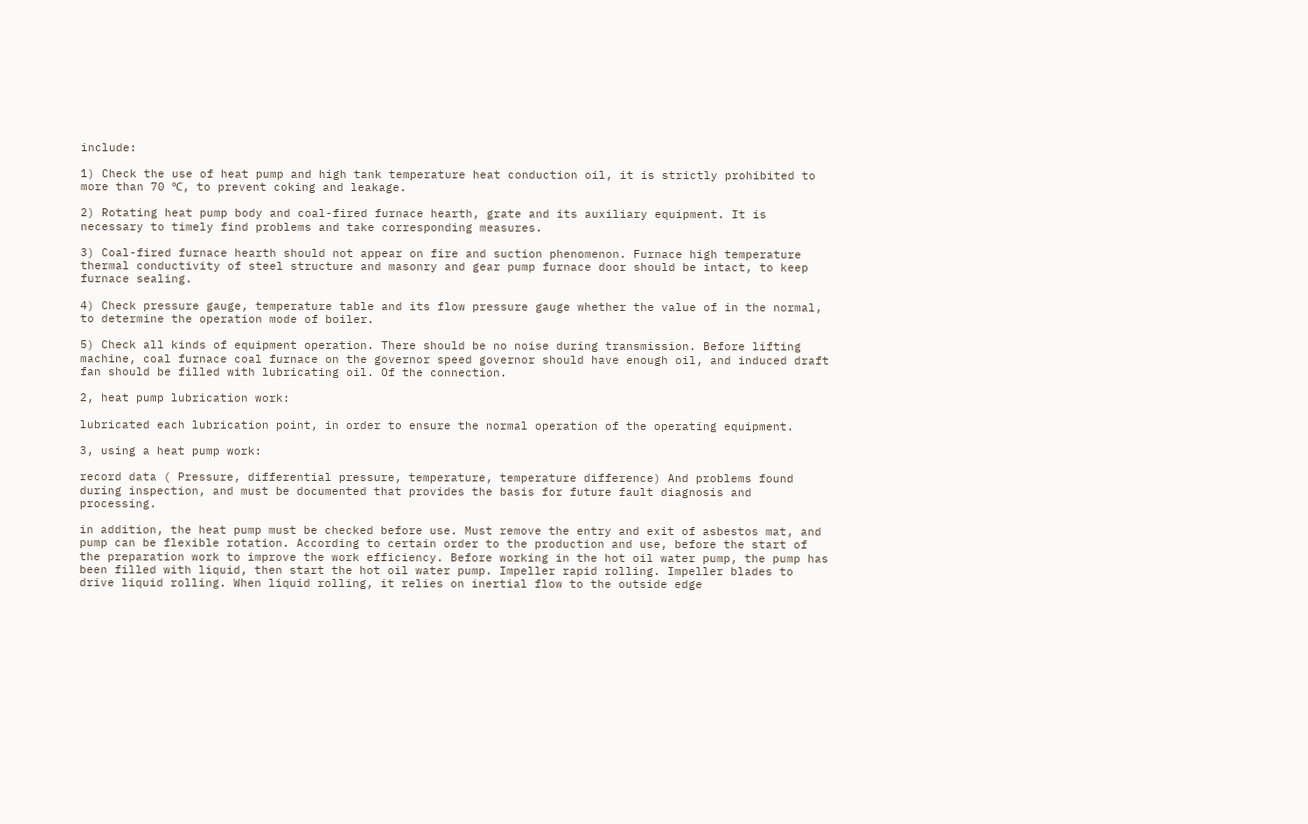include:

1) Check the use of heat pump and high tank temperature heat conduction oil, it is strictly prohibited to more than 70 ℃, to prevent coking and leakage.

2) Rotating heat pump body and coal-fired furnace hearth, grate and its auxiliary equipment. It is necessary to timely find problems and take corresponding measures.

3) Coal-fired furnace hearth should not appear on fire and suction phenomenon. Furnace high temperature thermal conductivity of steel structure and masonry and gear pump furnace door should be intact, to keep furnace sealing.

4) Check pressure gauge, temperature table and its flow pressure gauge whether the value of in the normal, to determine the operation mode of boiler.

5) Check all kinds of equipment operation. There should be no noise during transmission. Before lifting machine, coal furnace coal furnace on the governor speed governor should have enough oil, and induced draft fan should be filled with lubricating oil. Of the connection.

2, heat pump lubrication work:

lubricated each lubrication point, in order to ensure the normal operation of the operating equipment.

3, using a heat pump work:

record data ( Pressure, differential pressure, temperature, temperature difference) And problems found during inspection, and must be documented that provides the basis for future fault diagnosis and processing.

in addition, the heat pump must be checked before use. Must remove the entry and exit of asbestos mat, and pump can be flexible rotation. According to certain order to the production and use, before the start of the preparation work to improve the work efficiency. Before working in the hot oil water pump, the pump has been filled with liquid, then start the hot oil water pump. Impeller rapid rolling. Impeller blades to drive liquid rolling. When liquid rolling, it relies on inertial flow to the outside edge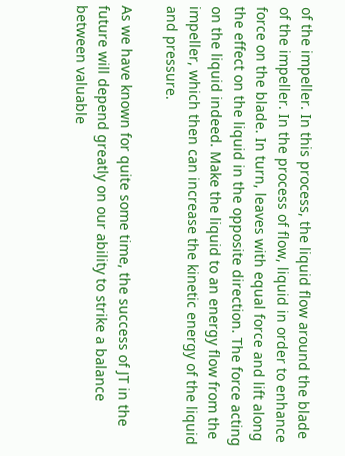of the impeller. In this process, the liquid flow around the blade of the impeller. In the process of flow, liquid in order to enhance force on the blade. In turn, leaves with equal force and lift along the effect on the liquid in the opposite direction. The force acting on the liquid indeed. Make the liquid to an energy flow from the impeller, which then can increase the kinetic energy of the liquid and pressure.

As we have known for quite some time, the success of JT in the future will depend greatly on our ability to strike a balance between valuable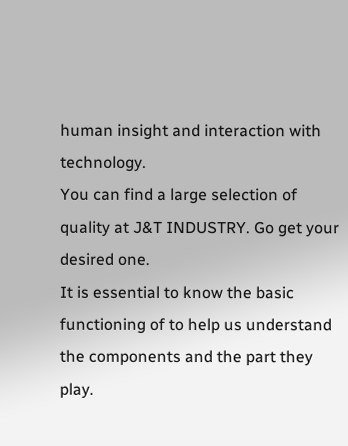human insight and interaction with technology.
You can find a large selection of quality at J&T INDUSTRY. Go get your desired one.
It is essential to know the basic functioning of to help us understand the components and the part they play.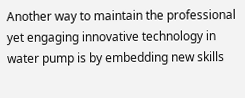Another way to maintain the professional yet engaging innovative technology in water pump is by embedding new skills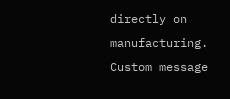directly on manufacturing.
Custom message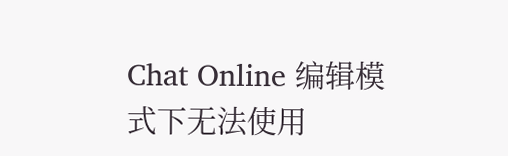Chat Online 编辑模式下无法使用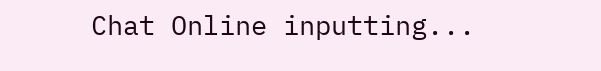Chat Online inputting...